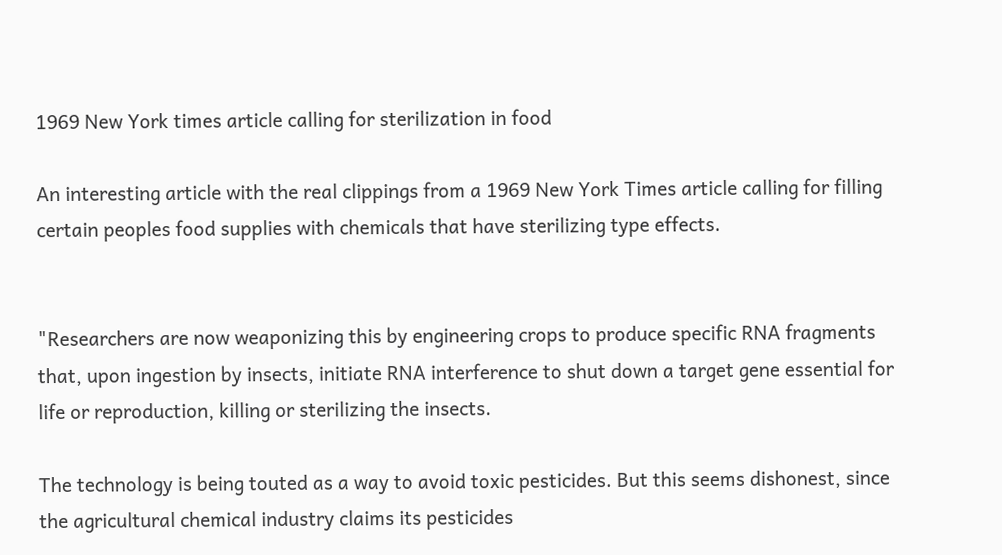1969 New York times article calling for sterilization in food

An interesting article with the real clippings from a 1969 New York Times article calling for filling certain peoples food supplies with chemicals that have sterilizing type effects.


"Researchers are now weaponizing this by engineering crops to produce specific RNA fragments that, upon ingestion by insects, initiate RNA interference to shut down a target gene essential for life or reproduction, killing or sterilizing the insects.

The technology is being touted as a way to avoid toxic pesticides. But this seems dishonest, since the agricultural chemical industry claims its pesticides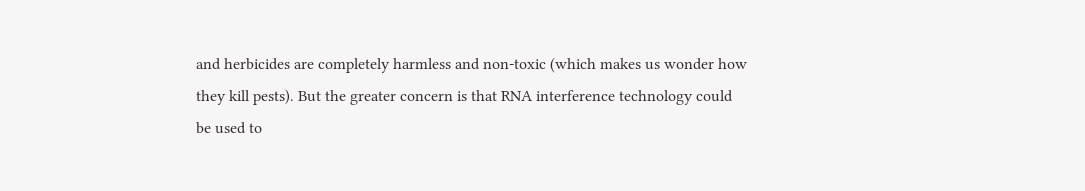and herbicides are completely harmless and non-toxic (which makes us wonder how they kill pests). But the greater concern is that RNA interference technology could be used to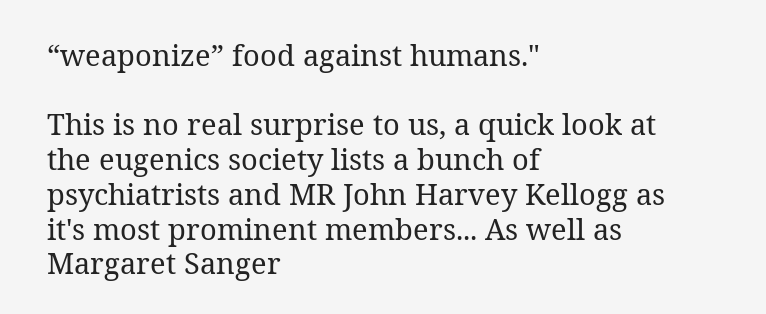“weaponize” food against humans."

This is no real surprise to us, a quick look at the eugenics society lists a bunch of psychiatrists and MR John Harvey Kellogg as it's most prominent members... As well as Margaret Sanger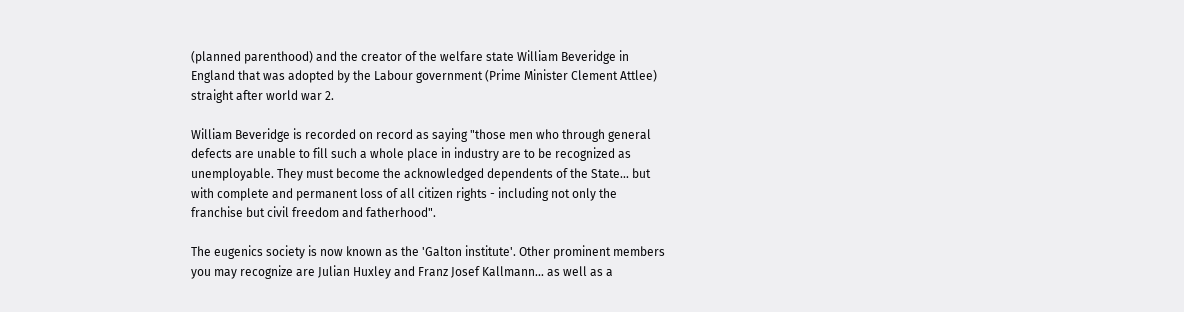(planned parenthood) and the creator of the welfare state William Beveridge in England that was adopted by the Labour government (Prime Minister Clement Attlee) straight after world war 2.

William Beveridge is recorded on record as saying "those men who through general defects are unable to fill such a whole place in industry are to be recognized as unemployable. They must become the acknowledged dependents of the State... but with complete and permanent loss of all citizen rights - including not only the franchise but civil freedom and fatherhood".

The eugenics society is now known as the 'Galton institute'. Other prominent members you may recognize are Julian Huxley and Franz Josef Kallmann... as well as a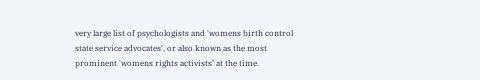very large list of psychologists and 'womens birth control state service advocates', or also known as the most prominent 'womens rights activists' at the time.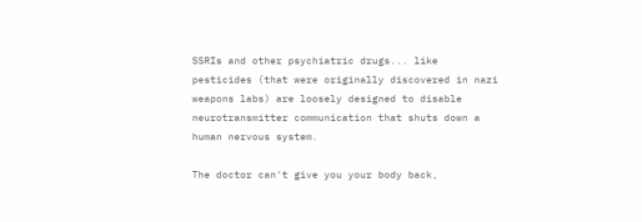SSRIs and other psychiatric drugs... like pesticides (that were originally discovered in nazi weapons labs) are loosely designed to disable neurotransmitter communication that shuts down a human nervous system.

The doctor can't give you your body back,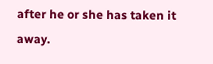after he or she has taken it away.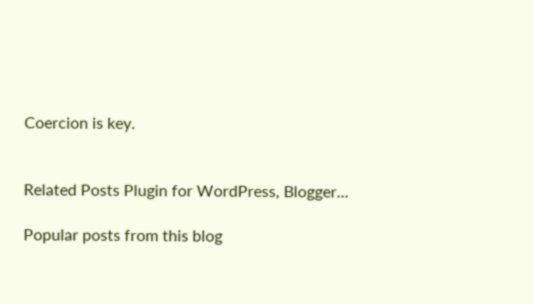Coercion is key.


Related Posts Plugin for WordPress, Blogger...

Popular posts from this blog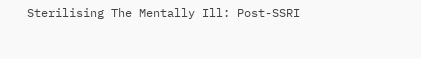Sterilising The Mentally Ill: Post-SSRI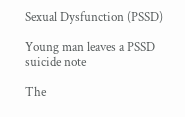Sexual Dysfunction (PSSD)

Young man leaves a PSSD suicide note

The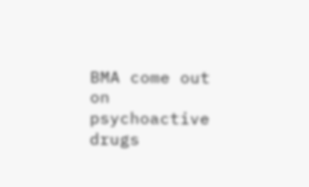BMA come out on psychoactive drugs